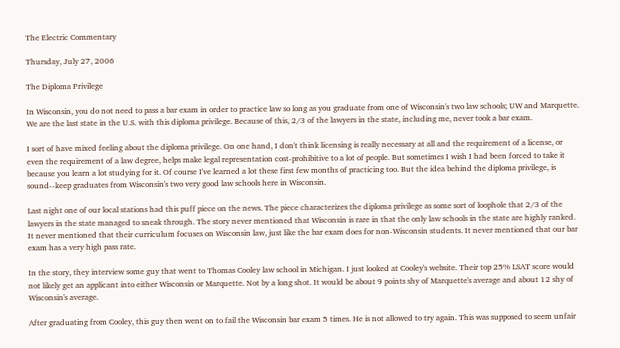The Electric Commentary

Thursday, July 27, 2006

The Diploma Privilege

In Wisconsin, you do not need to pass a bar exam in order to practice law so long as you graduate from one of Wisconsin's two law schools; UW and Marquette. We are the last state in the U.S. with this diploma privilege. Because of this, 2/3 of the lawyers in the state, including me, never took a bar exam.

I sort of have mixed feeling about the diploma privilege. On one hand, I don't think licensing is really necessary at all and the requirement of a license, or even the requirement of a law degree, helps make legal representation cost-prohibitive to a lot of people. But sometimes I wish I had been forced to take it because you learn a lot studying for it. Of course I've learned a lot these first few months of practicing too. But the idea behind the diploma privilege, is sound--keep graduates from Wisconsin's two very good law schools here in Wisconsin.

Last night one of our local stations had this puff piece on the news. The piece characterizes the diploma privilege as some sort of loophole that 2/3 of the lawyers in the state managed to sneak through. The story never mentioned that Wisconsin is rare in that the only law schools in the state are highly ranked. It never mentioned that their curriculum focuses on Wisconsin law, just like the bar exam does for non-Wisconsin students. It never mentioned that our bar exam has a very high pass rate.

In the story, they interview some guy that went to Thomas Cooley law school in Michigan. I just looked at Cooley's website. Their top 25% LSAT score would not likely get an applicant into either Wisconsin or Marquette. Not by a long shot. It would be about 9 points shy of Marquette's average and about 12 shy of Wisconsin's average.

After graduating from Cooley, this guy then went on to fail the Wisconsin bar exam 5 times. He is not allowed to try again. This was supposed to seem unfair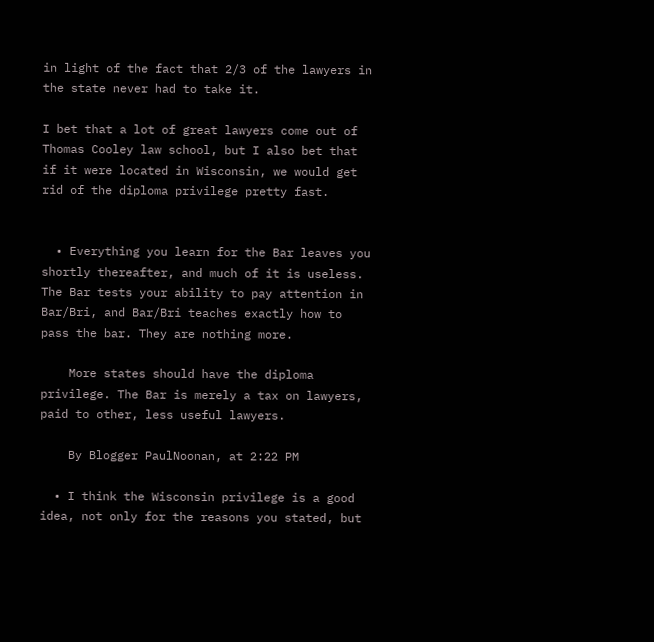in light of the fact that 2/3 of the lawyers in the state never had to take it.

I bet that a lot of great lawyers come out of Thomas Cooley law school, but I also bet that if it were located in Wisconsin, we would get rid of the diploma privilege pretty fast.


  • Everything you learn for the Bar leaves you shortly thereafter, and much of it is useless. The Bar tests your ability to pay attention in Bar/Bri, and Bar/Bri teaches exactly how to pass the bar. They are nothing more.

    More states should have the diploma privilege. The Bar is merely a tax on lawyers, paid to other, less useful lawyers.

    By Blogger PaulNoonan, at 2:22 PM

  • I think the Wisconsin privilege is a good idea, not only for the reasons you stated, but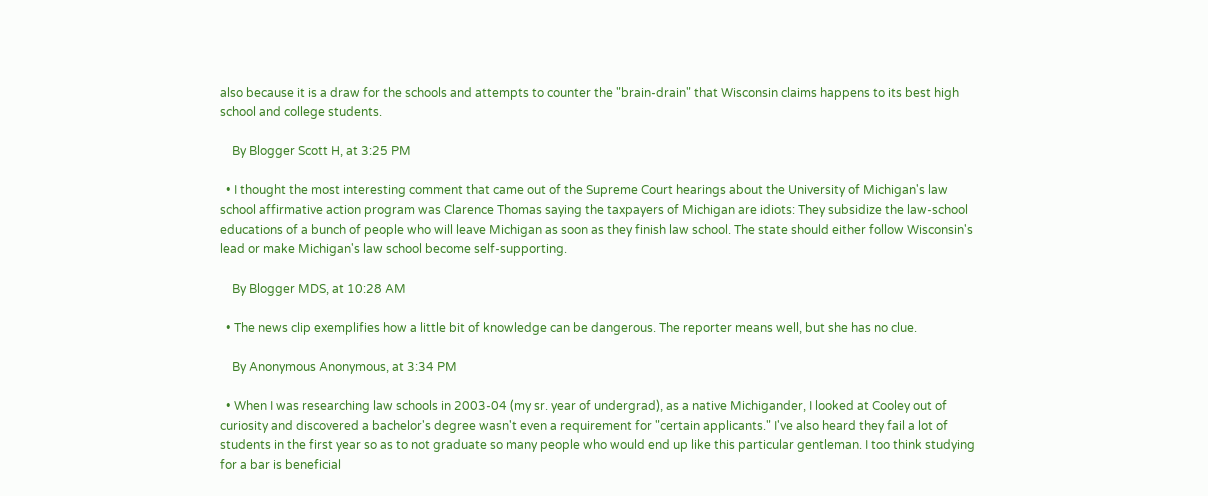also because it is a draw for the schools and attempts to counter the "brain-drain" that Wisconsin claims happens to its best high school and college students.

    By Blogger Scott H, at 3:25 PM

  • I thought the most interesting comment that came out of the Supreme Court hearings about the University of Michigan's law school affirmative action program was Clarence Thomas saying the taxpayers of Michigan are idiots: They subsidize the law-school educations of a bunch of people who will leave Michigan as soon as they finish law school. The state should either follow Wisconsin's lead or make Michigan's law school become self-supporting.

    By Blogger MDS, at 10:28 AM

  • The news clip exemplifies how a little bit of knowledge can be dangerous. The reporter means well, but she has no clue.

    By Anonymous Anonymous, at 3:34 PM

  • When I was researching law schools in 2003-04 (my sr. year of undergrad), as a native Michigander, I looked at Cooley out of curiosity and discovered a bachelor's degree wasn't even a requirement for "certain applicants." I've also heard they fail a lot of students in the first year so as to not graduate so many people who would end up like this particular gentleman. I too think studying for a bar is beneficial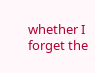whether I forget the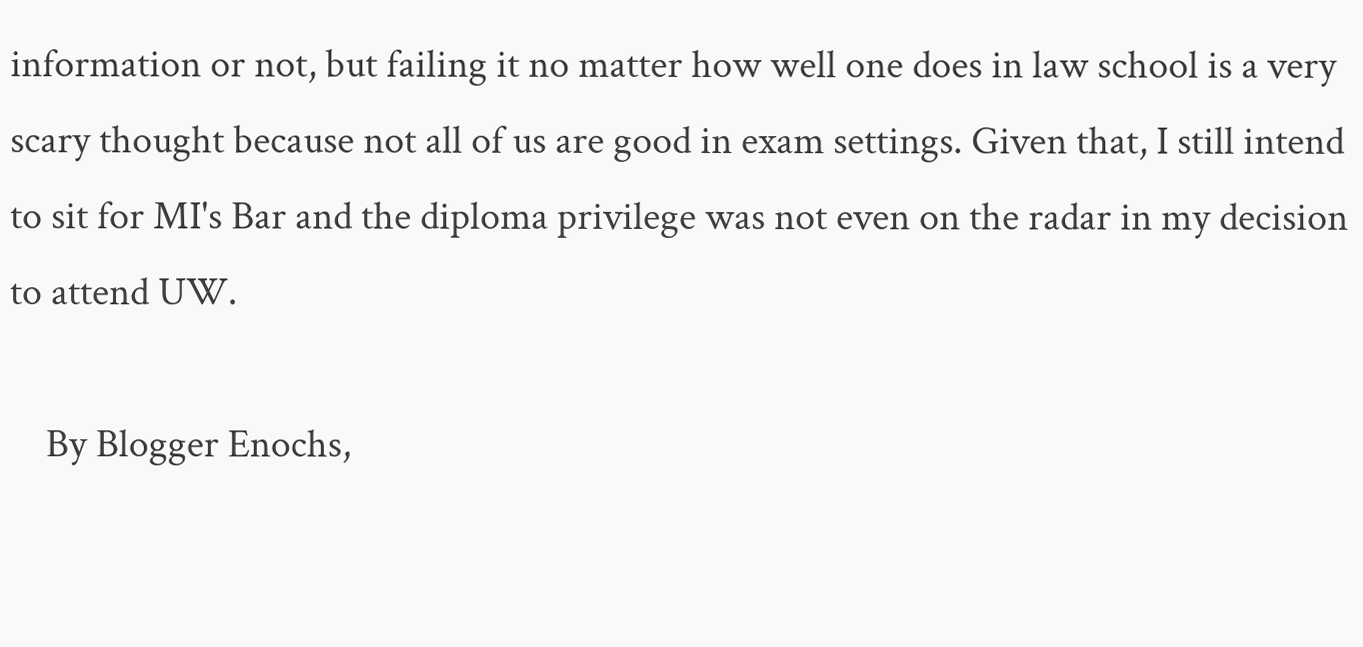information or not, but failing it no matter how well one does in law school is a very scary thought because not all of us are good in exam settings. Given that, I still intend to sit for MI's Bar and the diploma privilege was not even on the radar in my decision to attend UW.

    By Blogger Enochs,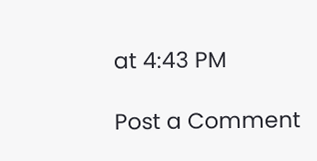at 4:43 PM

Post a Comment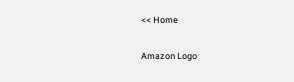<< Home

Amazon Logo